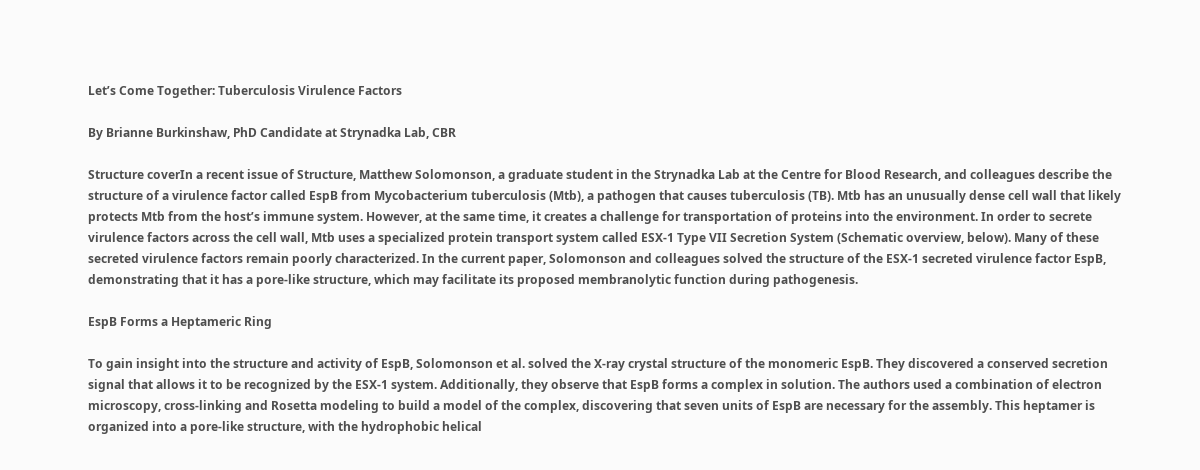Let’s Come Together: Tuberculosis Virulence Factors

By Brianne Burkinshaw, PhD Candidate at Strynadka Lab, CBR

Structure coverIn a recent issue of Structure, Matthew Solomonson, a graduate student in the Strynadka Lab at the Centre for Blood Research, and colleagues describe the structure of a virulence factor called EspB from Mycobacterium tuberculosis (Mtb), a pathogen that causes tuberculosis (TB). Mtb has an unusually dense cell wall that likely protects Mtb from the host’s immune system. However, at the same time, it creates a challenge for transportation of proteins into the environment. In order to secrete virulence factors across the cell wall, Mtb uses a specialized protein transport system called ESX-1 Type VII Secretion System (Schematic overview, below). Many of these secreted virulence factors remain poorly characterized. In the current paper, Solomonson and colleagues solved the structure of the ESX-1 secreted virulence factor EspB, demonstrating that it has a pore-like structure, which may facilitate its proposed membranolytic function during pathogenesis.

EspB Forms a Heptameric Ring

To gain insight into the structure and activity of EspB, Solomonson et al. solved the X-ray crystal structure of the monomeric EspB. They discovered a conserved secretion signal that allows it to be recognized by the ESX-1 system. Additionally, they observe that EspB forms a complex in solution. The authors used a combination of electron microscopy, cross-linking and Rosetta modeling to build a model of the complex, discovering that seven units of EspB are necessary for the assembly. This heptamer is organized into a pore-like structure, with the hydrophobic helical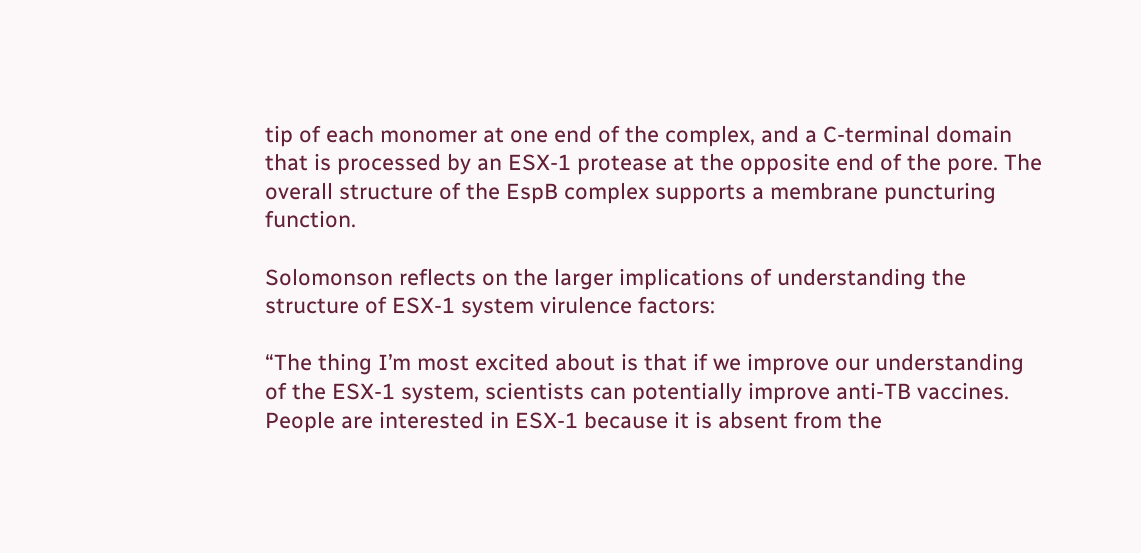tip of each monomer at one end of the complex, and a C-terminal domain that is processed by an ESX-1 protease at the opposite end of the pore. The overall structure of the EspB complex supports a membrane puncturing function.

Solomonson reflects on the larger implications of understanding the structure of ESX-1 system virulence factors:

“The thing I’m most excited about is that if we improve our understanding of the ESX-1 system, scientists can potentially improve anti-TB vaccines. People are interested in ESX-1 because it is absent from the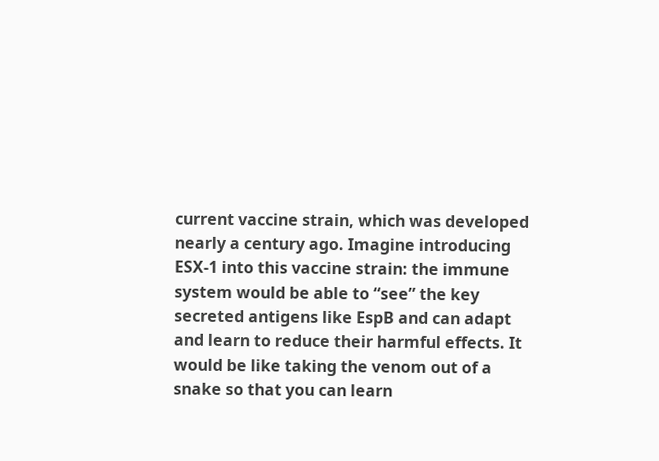current vaccine strain, which was developed nearly a century ago. Imagine introducing ESX-1 into this vaccine strain: the immune system would be able to “see” the key secreted antigens like EspB and can adapt and learn to reduce their harmful effects. It would be like taking the venom out of a snake so that you can learn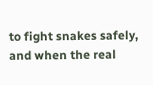to fight snakes safely, and when the real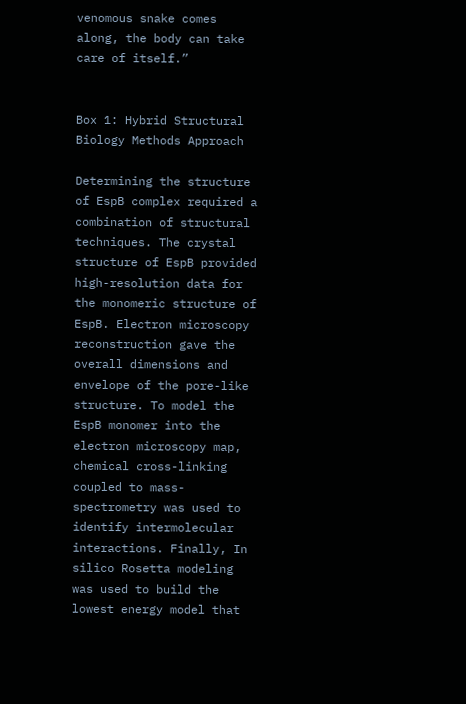venomous snake comes along, the body can take care of itself.”


Box 1: Hybrid Structural Biology Methods Approach

Determining the structure of EspB complex required a combination of structural techniques. The crystal structure of EspB provided high-resolution data for the monomeric structure of EspB. Electron microscopy reconstruction gave the overall dimensions and envelope of the pore-like structure. To model the EspB monomer into the electron microscopy map, chemical cross-linking coupled to mass-spectrometry was used to identify intermolecular interactions. Finally, In silico Rosetta modeling was used to build the lowest energy model that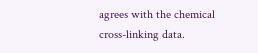agrees with the chemical cross-linking data.